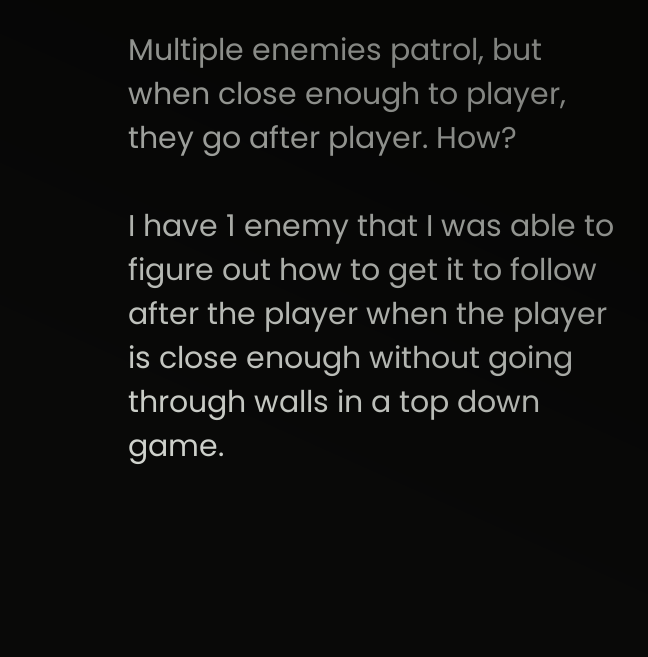Multiple enemies patrol, but when close enough to player, they go after player. How?

I have 1 enemy that I was able to figure out how to get it to follow after the player when the player is close enough without going through walls in a top down game.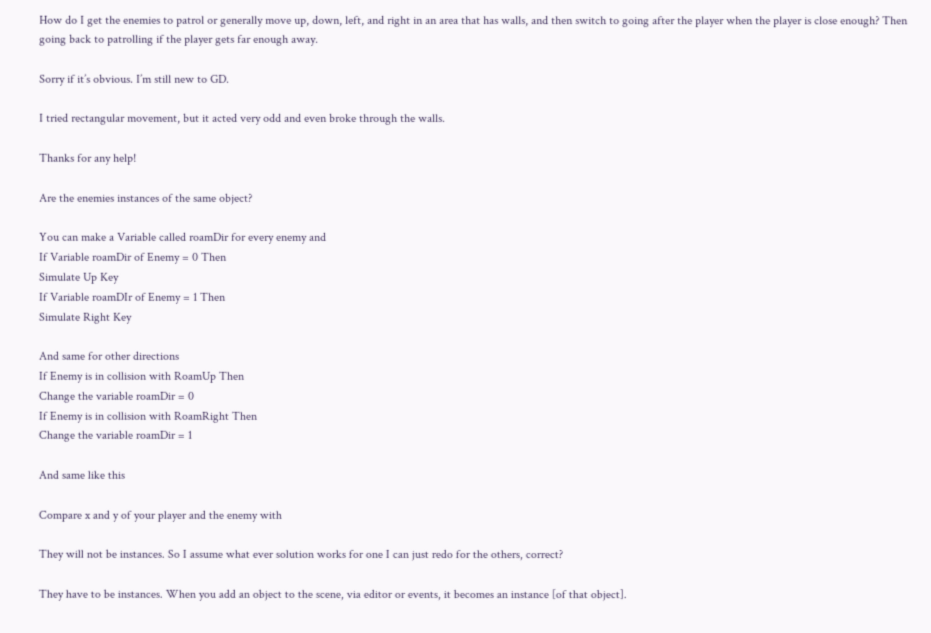How do I get the enemies to patrol or generally move up, down, left, and right in an area that has walls, and then switch to going after the player when the player is close enough? Then going back to patrolling if the player gets far enough away.

Sorry if it’s obvious. I’m still new to GD.

I tried rectangular movement, but it acted very odd and even broke through the walls.

Thanks for any help!

Are the enemies instances of the same object?

You can make a Variable called roamDir for every enemy and
If Variable roamDir of Enemy = 0 Then
Simulate Up Key
If Variable roamDIr of Enemy = 1 Then
Simulate Right Key

And same for other directions
If Enemy is in collision with RoamUp Then
Change the variable roamDir = 0
If Enemy is in collision with RoamRight Then
Change the variable roamDir = 1

And same like this

Compare x and y of your player and the enemy with

They will not be instances. So I assume what ever solution works for one I can just redo for the others, correct?

They have to be instances. When you add an object to the scene, via editor or events, it becomes an instance [of that object].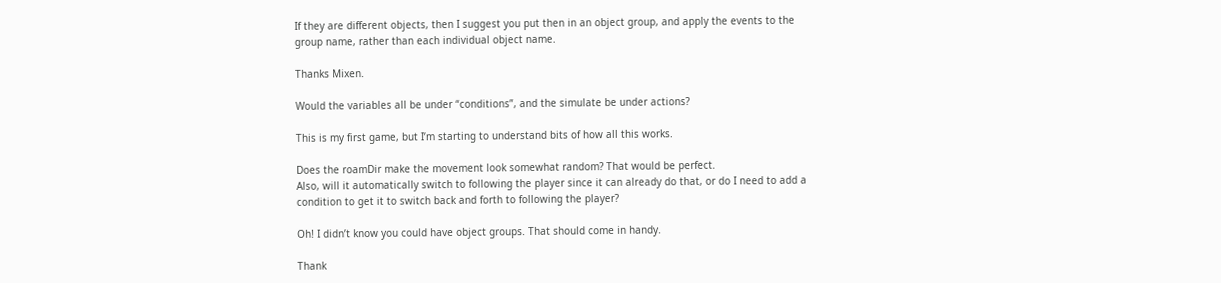If they are different objects, then I suggest you put then in an object group, and apply the events to the group name, rather than each individual object name.

Thanks Mixen.

Would the variables all be under “conditions”, and the simulate be under actions?

This is my first game, but I’m starting to understand bits of how all this works.

Does the roamDir make the movement look somewhat random? That would be perfect.
Also, will it automatically switch to following the player since it can already do that, or do I need to add a condition to get it to switch back and forth to following the player?

Oh! I didn’t know you could have object groups. That should come in handy.

Thank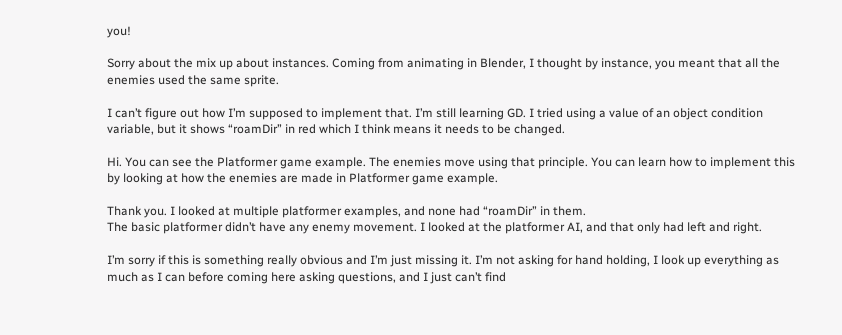you!

Sorry about the mix up about instances. Coming from animating in Blender, I thought by instance, you meant that all the enemies used the same sprite.

I can’t figure out how I’m supposed to implement that. I’m still learning GD. I tried using a value of an object condition variable, but it shows “roamDir” in red which I think means it needs to be changed.

Hi. You can see the Platformer game example. The enemies move using that principle. You can learn how to implement this by looking at how the enemies are made in Platformer game example.

Thank you. I looked at multiple platformer examples, and none had “roamDir” in them.
The basic platformer didn’t have any enemy movement. I looked at the platformer AI, and that only had left and right.

I’m sorry if this is something really obvious and I’m just missing it. I’m not asking for hand holding, I look up everything as much as I can before coming here asking questions, and I just can’t find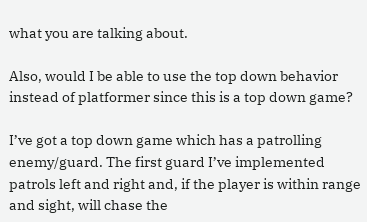what you are talking about.

Also, would I be able to use the top down behavior instead of platformer since this is a top down game?

I’ve got a top down game which has a patrolling enemy/guard. The first guard I’ve implemented patrols left and right and, if the player is within range and sight, will chase the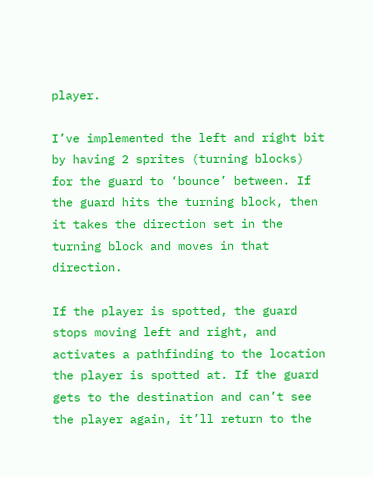player.

I’ve implemented the left and right bit by having 2 sprites (turning blocks) for the guard to ‘bounce’ between. If the guard hits the turning block, then it takes the direction set in the turning block and moves in that direction.

If the player is spotted, the guard stops moving left and right, and activates a pathfinding to the location the player is spotted at. If the guard gets to the destination and can’t see the player again, it’ll return to the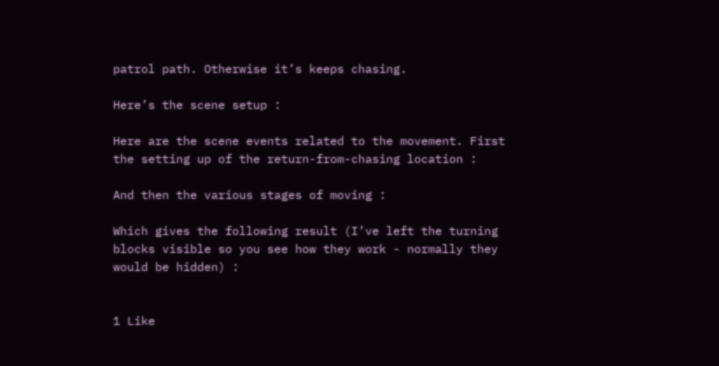patrol path. Otherwise it’s keeps chasing.

Here’s the scene setup :

Here are the scene events related to the movement. First the setting up of the return-from-chasing location :

And then the various stages of moving :

Which gives the following result (I’ve left the turning blocks visible so you see how they work - normally they would be hidden) :


1 Like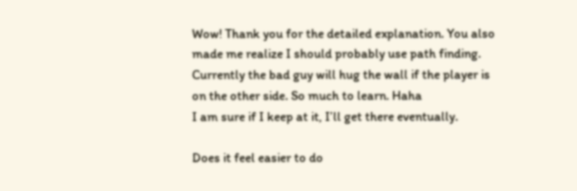Wow! Thank you for the detailed explanation. You also made me realize I should probably use path finding. Currently the bad guy will hug the wall if the player is on the other side. So much to learn. Haha
I am sure if I keep at it, I’ll get there eventually.

Does it feel easier to do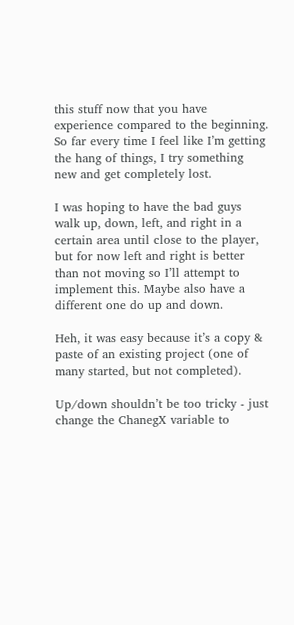this stuff now that you have experience compared to the beginning. So far every time I feel like I’m getting the hang of things, I try something new and get completely lost.

I was hoping to have the bad guys walk up, down, left, and right in a certain area until close to the player, but for now left and right is better than not moving so I’ll attempt to implement this. Maybe also have a different one do up and down.

Heh, it was easy because it’s a copy & paste of an existing project (one of many started, but not completed).

Up/down shouldn’t be too tricky - just change the ChanegX variable to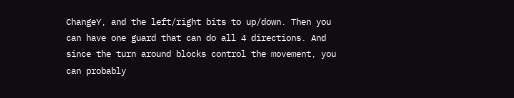ChangeY, and the left/right bits to up/down. Then you can have one guard that can do all 4 directions. And since the turn around blocks control the movement, you can probably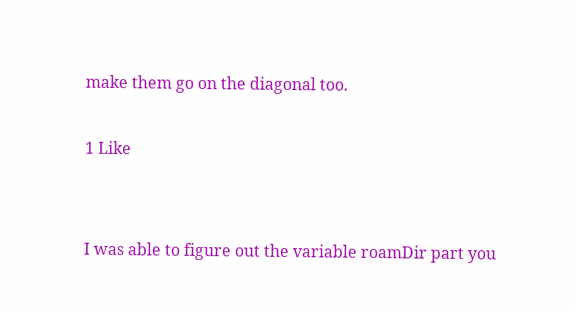make them go on the diagonal too.

1 Like


I was able to figure out the variable roamDir part you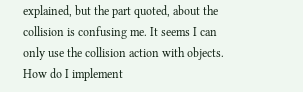explained, but the part quoted, about the collision is confusing me. It seems I can only use the collision action with objects. How do I implement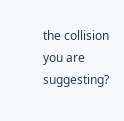the collision you are suggesting?